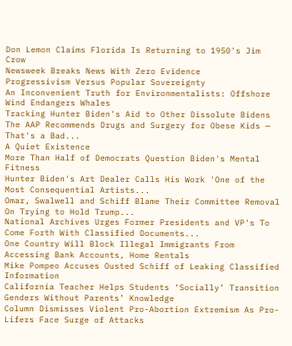Don Lemon Claims Florida Is Returning to 1950's Jim Crow
Newsweek Breaks News With Zero Evidence
Progressivism Versus Popular Sovereignty
An Inconvenient Truth for Environmentalists: Offshore Wind Endangers Whales
Tracking Hunter Biden's Aid to Other Dissolute Bidens
The AAP Recommends Drugs and Surgery for Obese Kids — That's a Bad...
A Quiet Existence
More Than Half of Democrats Question Biden's Mental Fitness
Hunter Biden's Art Dealer Calls His Work 'One of the Most Consequential Artists...
Omar, Swalwell and Schiff Blame Their Committee Removal On Trying to Hold Trump...
National Archives Urges Former Presidents and VP's To Come Forth With Classified Documents...
One Country Will Block Illegal Immigrants From Accessing Bank Accounts, Home Rentals
Mike Pompeo Accuses Ousted Schiff of Leaking Classified Information
California Teacher Helps Students ‘Socially’ Transition Genders Without Parents’ Knowledge
Column Dismisses Violent Pro-Abortion Extremism As Pro-Lifers Face Surge of Attacks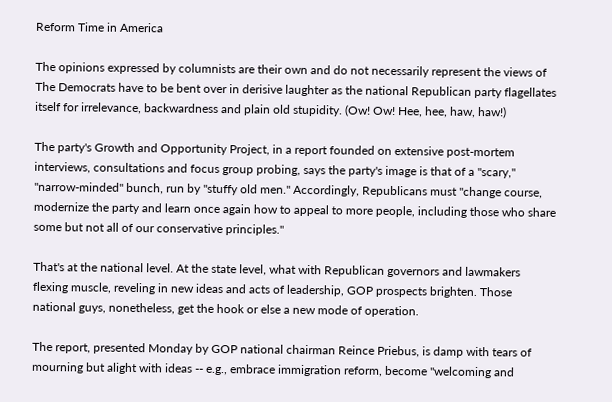Reform Time in America

The opinions expressed by columnists are their own and do not necessarily represent the views of
The Democrats have to be bent over in derisive laughter as the national Republican party flagellates itself for irrelevance, backwardness and plain old stupidity. (Ow! Ow! Hee, hee, haw, haw!)

The party's Growth and Opportunity Project, in a report founded on extensive post-mortem interviews, consultations and focus group probing, says the party's image is that of a "scary," "narrow-minded" bunch, run by "stuffy old men." Accordingly, Republicans must "change course, modernize the party and learn once again how to appeal to more people, including those who share some but not all of our conservative principles."

That's at the national level. At the state level, what with Republican governors and lawmakers flexing muscle, reveling in new ideas and acts of leadership, GOP prospects brighten. Those national guys, nonetheless, get the hook or else a new mode of operation.

The report, presented Monday by GOP national chairman Reince Priebus, is damp with tears of mourning but alight with ideas -- e.g., embrace immigration reform, become "welcoming and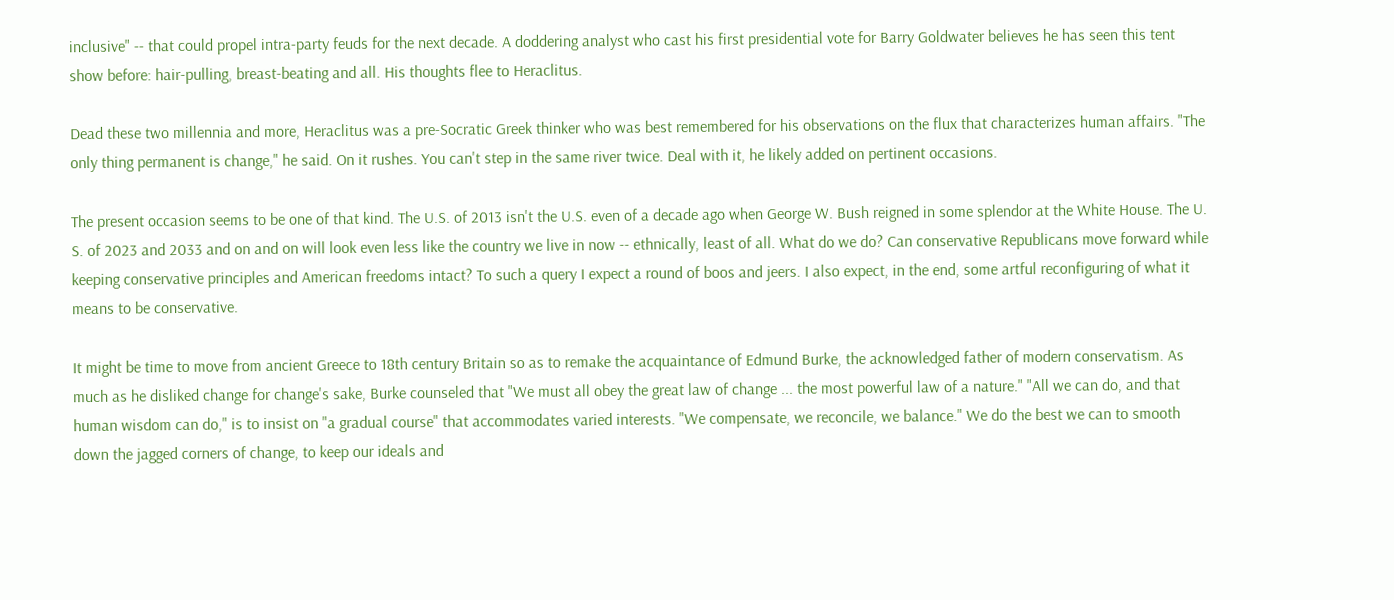inclusive" -- that could propel intra-party feuds for the next decade. A doddering analyst who cast his first presidential vote for Barry Goldwater believes he has seen this tent show before: hair-pulling, breast-beating and all. His thoughts flee to Heraclitus.

Dead these two millennia and more, Heraclitus was a pre-Socratic Greek thinker who was best remembered for his observations on the flux that characterizes human affairs. "The only thing permanent is change," he said. On it rushes. You can't step in the same river twice. Deal with it, he likely added on pertinent occasions.

The present occasion seems to be one of that kind. The U.S. of 2013 isn't the U.S. even of a decade ago when George W. Bush reigned in some splendor at the White House. The U. S. of 2023 and 2033 and on and on will look even less like the country we live in now -- ethnically, least of all. What do we do? Can conservative Republicans move forward while keeping conservative principles and American freedoms intact? To such a query I expect a round of boos and jeers. I also expect, in the end, some artful reconfiguring of what it means to be conservative.

It might be time to move from ancient Greece to 18th century Britain so as to remake the acquaintance of Edmund Burke, the acknowledged father of modern conservatism. As much as he disliked change for change's sake, Burke counseled that "We must all obey the great law of change ... the most powerful law of a nature." "All we can do, and that human wisdom can do," is to insist on "a gradual course" that accommodates varied interests. "We compensate, we reconcile, we balance." We do the best we can to smooth down the jagged corners of change, to keep our ideals and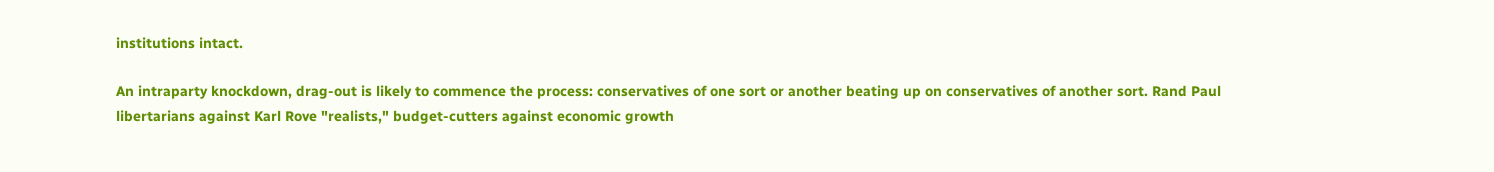institutions intact.

An intraparty knockdown, drag-out is likely to commence the process: conservatives of one sort or another beating up on conservatives of another sort. Rand Paul libertarians against Karl Rove "realists," budget-cutters against economic growth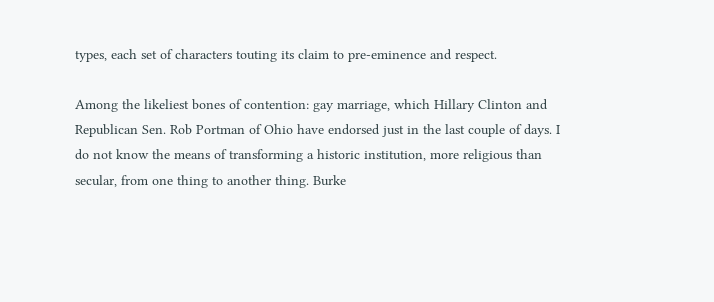types, each set of characters touting its claim to pre-eminence and respect.

Among the likeliest bones of contention: gay marriage, which Hillary Clinton and Republican Sen. Rob Portman of Ohio have endorsed just in the last couple of days. I do not know the means of transforming a historic institution, more religious than secular, from one thing to another thing. Burke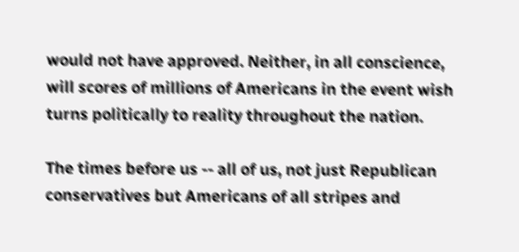would not have approved. Neither, in all conscience, will scores of millions of Americans in the event wish turns politically to reality throughout the nation.

The times before us -- all of us, not just Republican conservatives but Americans of all stripes and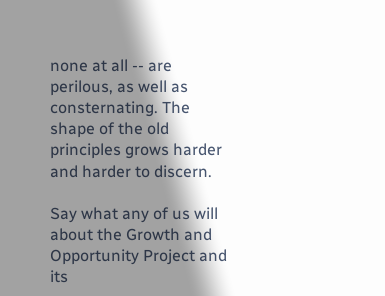none at all -- are perilous, as well as consternating. The shape of the old principles grows harder and harder to discern.

Say what any of us will about the Growth and Opportunity Project and its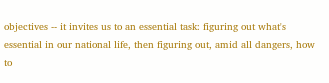objectives -- it invites us to an essential task: figuring out what's essential in our national life, then figuring out, amid all dangers, how to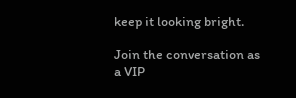keep it looking bright.

Join the conversation as a VIP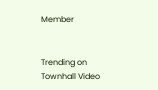Member


Trending on Townhall Video